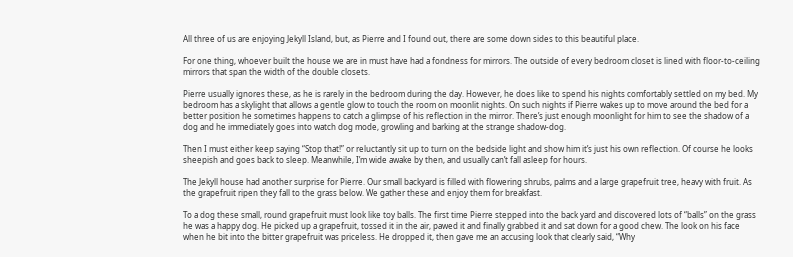All three of us are enjoying Jekyll Island, but, as Pierre and I found out, there are some down sides to this beautiful place.

For one thing, whoever built the house we are in must have had a fondness for mirrors. The outside of every bedroom closet is lined with floor-to-ceiling mirrors that span the width of the double closets.

Pierre usually ignores these, as he is rarely in the bedroom during the day. However, he does like to spend his nights comfortably settled on my bed. My bedroom has a skylight that allows a gentle glow to touch the room on moonlit nights. On such nights if Pierre wakes up to move around the bed for a better position he sometimes happens to catch a glimpse of his reflection in the mirror. There’s just enough moonlight for him to see the shadow of a dog and he immediately goes into watch dog mode, growling and barking at the strange shadow-dog.

Then I must either keep saying “Stop that!” or reluctantly sit up to turn on the bedside light and show him it’s just his own reflection. Of course he looks sheepish and goes back to sleep. Meanwhile, I’m wide awake by then, and usually can’t fall asleep for hours.

The Jekyll house had another surprise for Pierre. Our small backyard is filled with flowering shrubs, palms and a large grapefruit tree, heavy with fruit. As the grapefruit ripen they fall to the grass below. We gather these and enjoy them for breakfast.

To a dog these small, round grapefruit must look like toy balls. The first time Pierre stepped into the back yard and discovered lots of “balls” on the grass he was a happy dog. He picked up a grapefruit, tossed it in the air, pawed it and finally grabbed it and sat down for a good chew. The look on his face when he bit into the bitter grapefruit was priceless. He dropped it, then gave me an accusing look that clearly said, “Why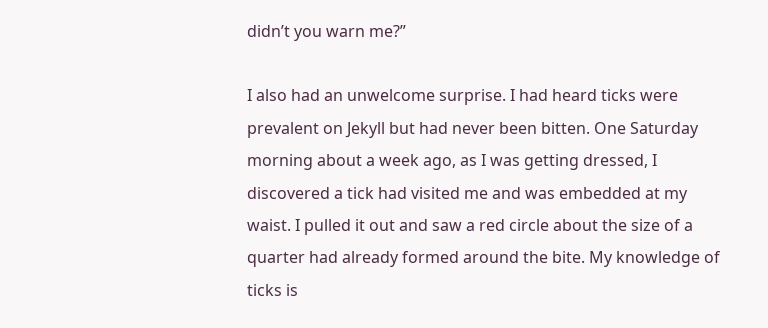didn’t you warn me?”

I also had an unwelcome surprise. I had heard ticks were prevalent on Jekyll but had never been bitten. One Saturday morning about a week ago, as I was getting dressed, I discovered a tick had visited me and was embedded at my waist. I pulled it out and saw a red circle about the size of a quarter had already formed around the bite. My knowledge of ticks is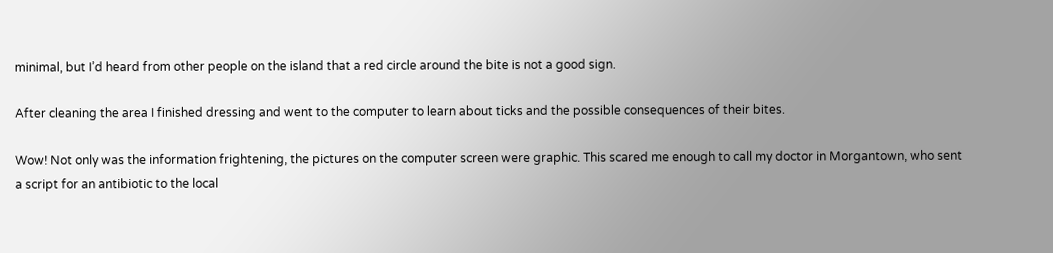minimal, but I’d heard from other people on the island that a red circle around the bite is not a good sign.

After cleaning the area I finished dressing and went to the computer to learn about ticks and the possible consequences of their bites.

Wow! Not only was the information frightening, the pictures on the computer screen were graphic. This scared me enough to call my doctor in Morgantown, who sent a script for an antibiotic to the local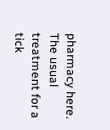pharmacy here. The usual treatment for a tick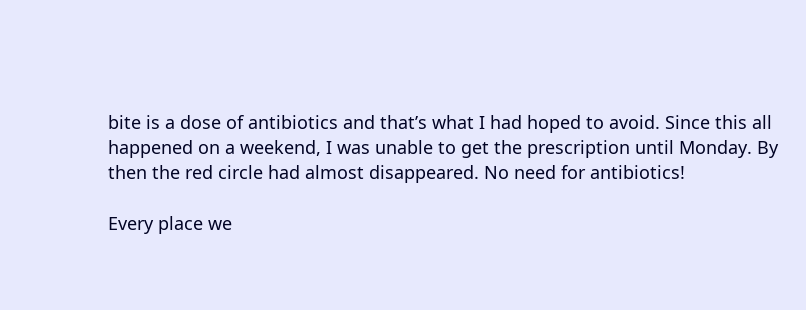bite is a dose of antibiotics and that’s what I had hoped to avoid. Since this all happened on a weekend, I was unable to get the prescription until Monday. By
then the red circle had almost disappeared. No need for antibiotics!

Every place we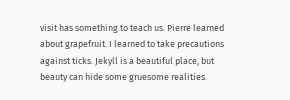visit has something to teach us. Pierre learned about grapefruit. I learned to take precautions against ticks. Jekyll is a beautiful place, but beauty can hide some gruesome realities.